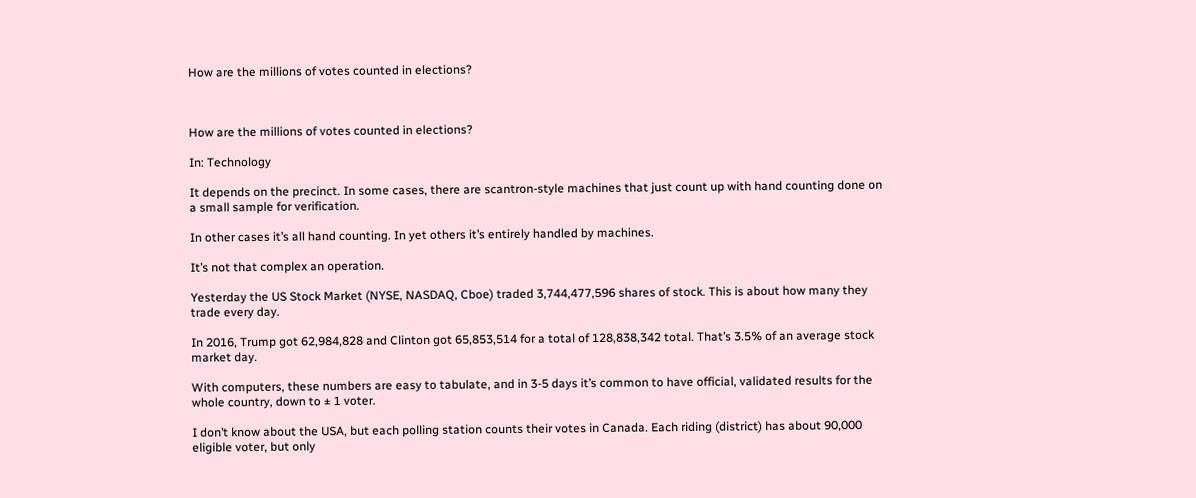How are the millions of votes counted in elections?



How are the millions of votes counted in elections?

In: Technology

It depends on the precinct. In some cases, there are scantron-style machines that just count up with hand counting done on a small sample for verification.

In other cases it’s all hand counting. In yet others it’s entirely handled by machines.

It’s not that complex an operation.

Yesterday the US Stock Market (NYSE, NASDAQ, Cboe) traded 3,744,477,596 shares of stock. This is about how many they trade every day.

In 2016, Trump got 62,984,828 and Clinton got 65,853,514 for a total of 128,838,342 total. That’s 3.5% of an average stock market day.

With computers, these numbers are easy to tabulate, and in 3-5 days it’s common to have official, validated results for the whole country, down to ± 1 voter.

I don’t know about the USA, but each polling station counts their votes in Canada. Each riding (district) has about 90,000 eligible voter, but only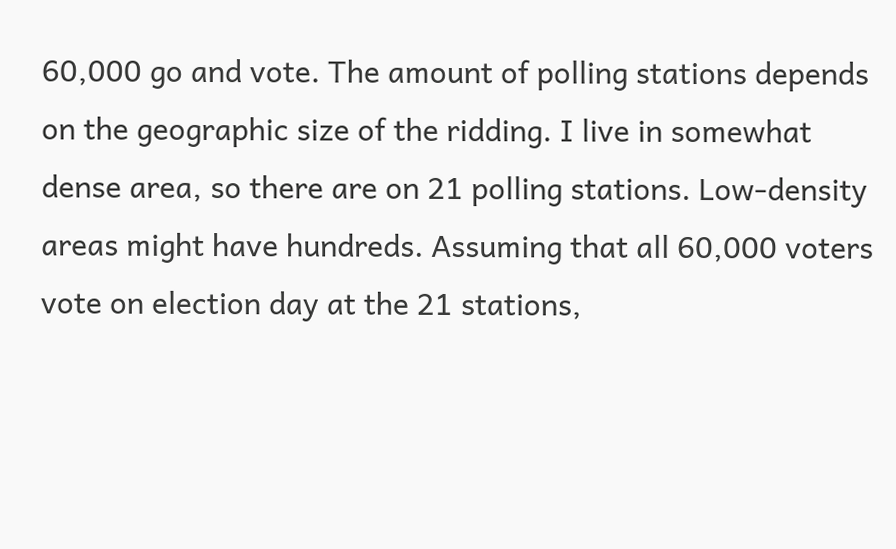60,000 go and vote. The amount of polling stations depends on the geographic size of the ridding. I live in somewhat dense area, so there are on 21 polling stations. Low-density areas might have hundreds. Assuming that all 60,000 voters vote on election day at the 21 stations,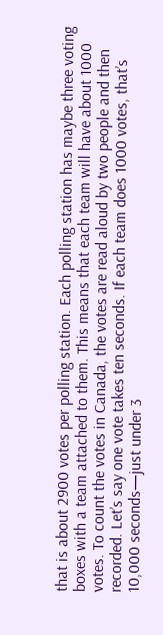that is about 2900 votes per polling station. Each polling station has maybe three voting boxes with a team attached to them. This means that each team will have about 1000 votes. To count the votes in Canada, the votes are read aloud by two people and then recorded. Let’s say one vote takes ten seconds. If each team does 1000 votes, that’s 10,000 seconds—just under 3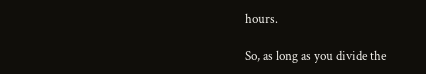hours.

So, as long as you divide the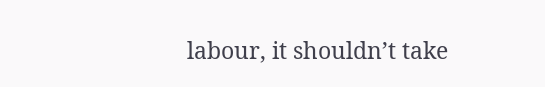labour, it shouldn’t take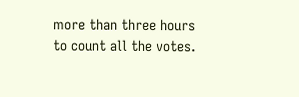more than three hours to count all the votes.